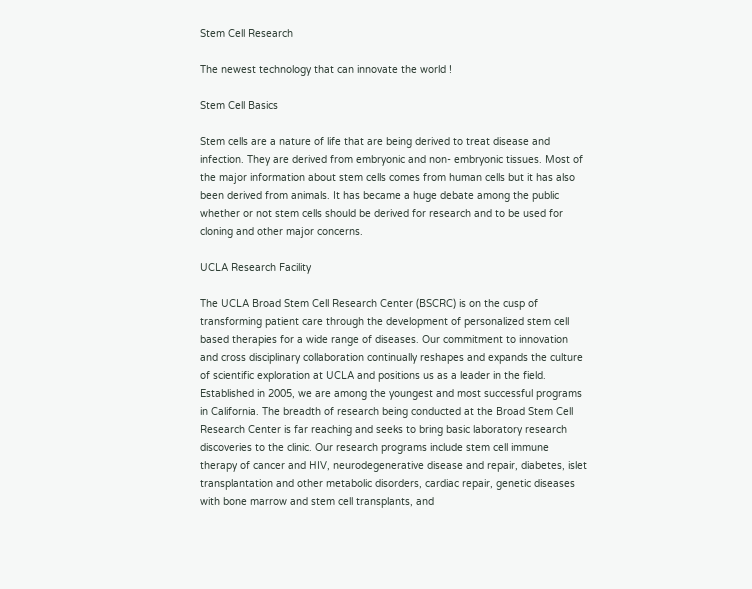Stem Cell Research

The newest technology that can innovate the world !

Stem Cell Basics

Stem cells are a nature of life that are being derived to treat disease and infection. They are derived from embryonic and non- embryonic tissues. Most of the major information about stem cells comes from human cells but it has also been derived from animals. It has became a huge debate among the public whether or not stem cells should be derived for research and to be used for cloning and other major concerns.

UCLA Research Facility

The UCLA Broad Stem Cell Research Center (BSCRC) is on the cusp of transforming patient care through the development of personalized stem cell based therapies for a wide range of diseases. Our commitment to innovation and cross disciplinary collaboration continually reshapes and expands the culture of scientific exploration at UCLA and positions us as a leader in the field. Established in 2005, we are among the youngest and most successful programs in California. The breadth of research being conducted at the Broad Stem Cell Research Center is far reaching and seeks to bring basic laboratory research discoveries to the clinic. Our research programs include stem cell immune therapy of cancer and HIV, neurodegenerative disease and repair, diabetes, islet transplantation and other metabolic disorders, cardiac repair, genetic diseases with bone marrow and stem cell transplants, and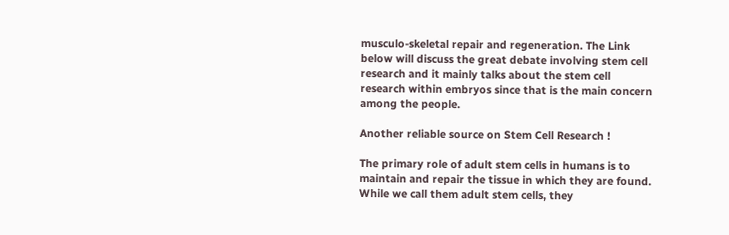musculo-skeletal repair and regeneration. The Link below will discuss the great debate involving stem cell research and it mainly talks about the stem cell research within embryos since that is the main concern among the people.

Another reliable source on Stem Cell Research !

The primary role of adult stem cells in humans is to maintain and repair the tissue in which they are found. While we call them adult stem cells, they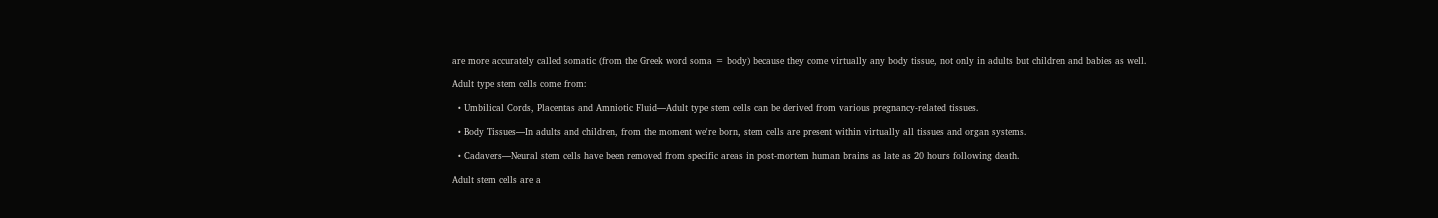are more accurately called somatic (from the Greek word soma = body) because they come virtually any body tissue, not only in adults but children and babies as well.

Adult type stem cells come from:

  • Umbilical Cords, Placentas and Amniotic Fluid—Adult type stem cells can be derived from various pregnancy-related tissues.

  • Body Tissues—In adults and children, from the moment we're born, stem cells are present within virtually all tissues and organ systems.

  • Cadavers—Neural stem cells have been removed from specific areas in post-mortem human brains as late as 20 hours following death.

Adult stem cells are a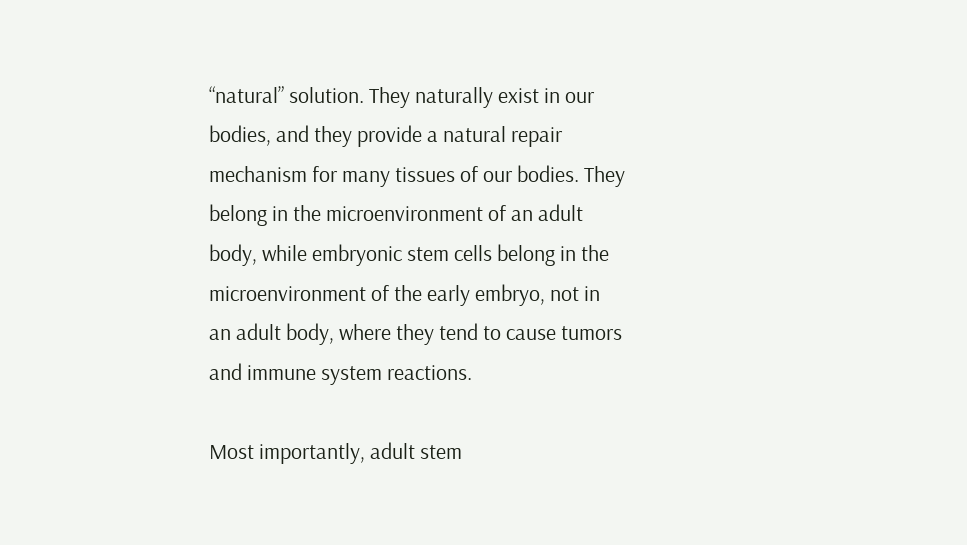“natural” solution. They naturally exist in our bodies, and they provide a natural repair mechanism for many tissues of our bodies. They belong in the microenvironment of an adult body, while embryonic stem cells belong in the microenvironment of the early embryo, not in an adult body, where they tend to cause tumors and immune system reactions.

Most importantly, adult stem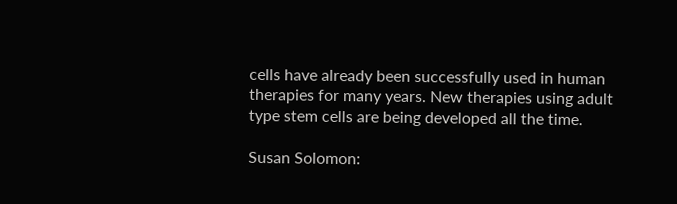cells have already been successfully used in human therapies for many years. New therapies using adult type stem cells are being developed all the time.

Susan Solomon: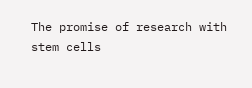The promise of research with stem cells